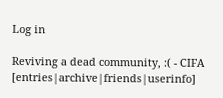Log in

Reviving a dead community, :( - CIFA [entries|archive|friends|userinfo]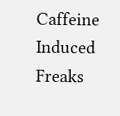Caffeine Induced Freaks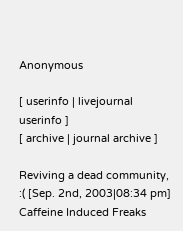Anonymous

[ userinfo | livejournal userinfo ]
[ archive | journal archive ]

Reviving a dead community, :( [Sep. 2nd, 2003|08:34 pm]
Caffeine Induced Freaks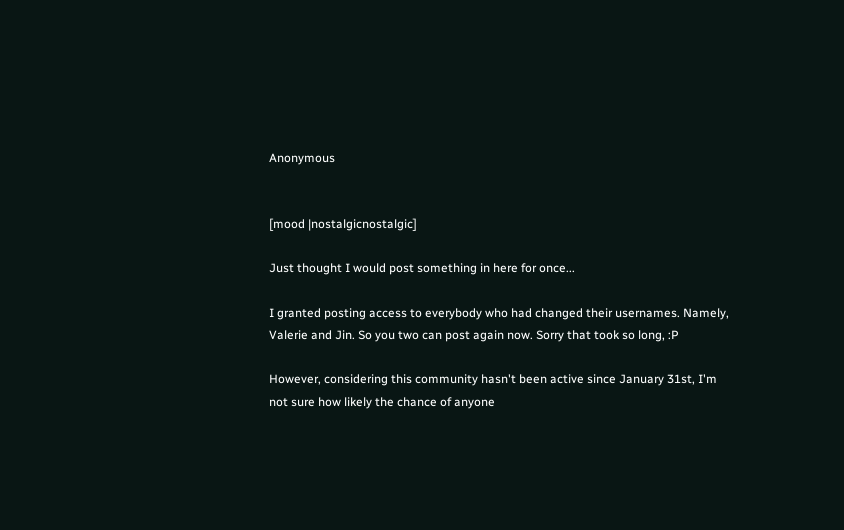Anonymous


[mood |nostalgicnostalgic]

Just thought I would post something in here for once...

I granted posting access to everybody who had changed their usernames. Namely, Valerie and Jin. So you two can post again now. Sorry that took so long, :P

However, considering this community hasn't been active since January 31st, I'm not sure how likely the chance of anyone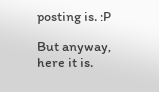posting is. :P

But anyway, here it is.